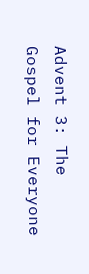Advent 3: The Gospel for Everyone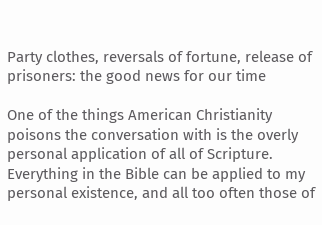Party clothes, reversals of fortune, release of prisoners: the good news for our time

One of the things American Christianity poisons the conversation with is the overly personal application of all of Scripture. Everything in the Bible can be applied to my personal existence, and all too often those of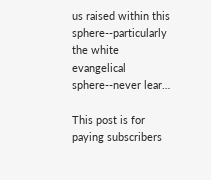us raised within this sphere--particularly the white evangelical sphere--never lear…

This post is for paying subscribers